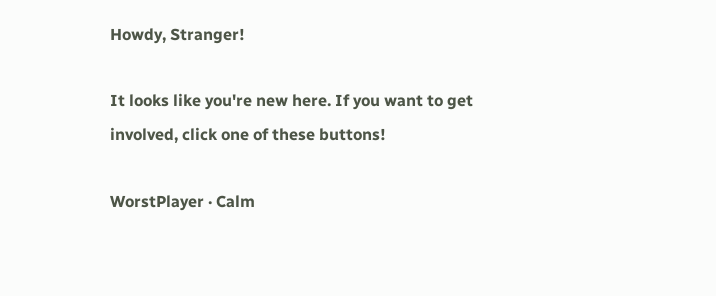Howdy, Stranger!

It looks like you're new here. If you want to get involved, click one of these buttons!

WorstPlayer · Calm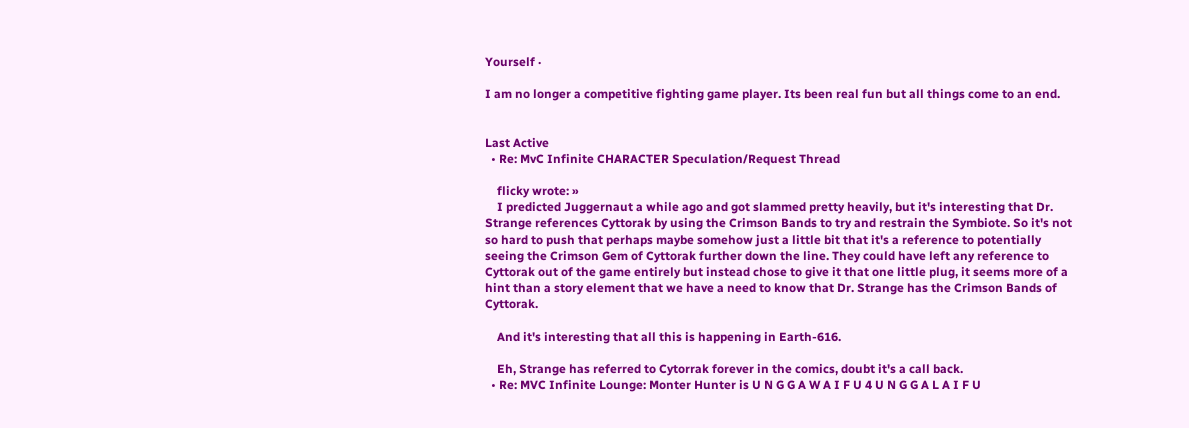Yourself ·

I am no longer a competitive fighting game player. Its been real fun but all things come to an end.


Last Active
  • Re: MvC Infinite CHARACTER Speculation/Request Thread

    flicky wrote: »
    I predicted Juggernaut a while ago and got slammed pretty heavily, but it's interesting that Dr. Strange references Cyttorak by using the Crimson Bands to try and restrain the Symbiote. So it's not so hard to push that perhaps maybe somehow just a little bit that it's a reference to potentially seeing the Crimson Gem of Cyttorak further down the line. They could have left any reference to Cyttorak out of the game entirely but instead chose to give it that one little plug, it seems more of a hint than a story element that we have a need to know that Dr. Strange has the Crimson Bands of Cyttorak.

    And it's interesting that all this is happening in Earth-616.

    Eh, Strange has referred to Cytorrak forever in the comics, doubt it's a call back.
  • Re: MVC Infinite Lounge: Monter Hunter is U N G G A W A I F U 4 U N G G A L A I F U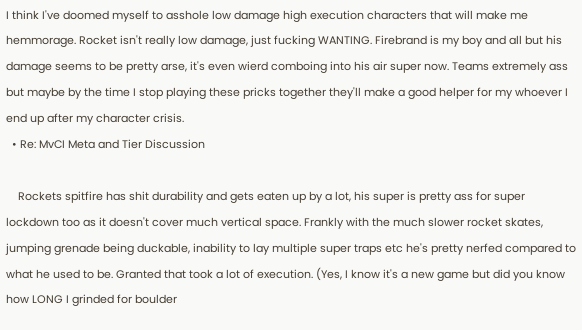I think I've doomed myself to asshole low damage high execution characters that will make me hemmorage. Rocket isn't really low damage, just fucking WANTING. Firebrand is my boy and all but his damage seems to be pretty arse, it's even wierd comboing into his air super now. Teams extremely ass but maybe by the time I stop playing these pricks together they'll make a good helper for my whoever I end up after my character crisis.
  • Re: MvCI Meta and Tier Discussion

    Rockets spitfire has shit durability and gets eaten up by a lot, his super is pretty ass for super lockdown too as it doesn't cover much vertical space. Frankly with the much slower rocket skates, jumping grenade being duckable, inability to lay multiple super traps etc he's pretty nerfed compared to what he used to be. Granted that took a lot of execution. (Yes, I know it's a new game but did you know how LONG I grinded for boulder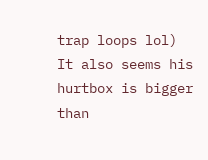trap loops lol) It also seems his hurtbox is bigger than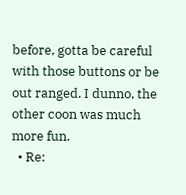before, gotta be careful with those buttons or be out ranged. I dunno, the other coon was much more fun.
  • Re: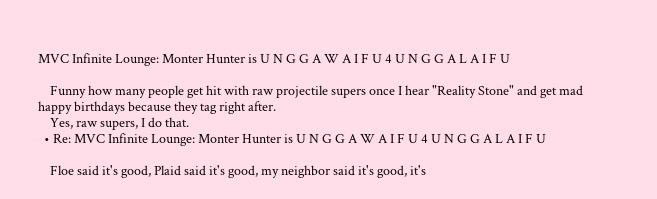MVC Infinite Lounge: Monter Hunter is U N G G A W A I F U 4 U N G G A L A I F U

    Funny how many people get hit with raw projectile supers once I hear "Reality Stone" and get mad happy birthdays because they tag right after.
    Yes, raw supers, I do that.
  • Re: MVC Infinite Lounge: Monter Hunter is U N G G A W A I F U 4 U N G G A L A I F U

    Floe said it's good, Plaid said it's good, my neighbor said it's good, it's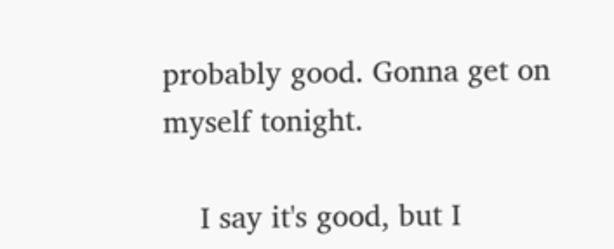probably good. Gonna get on myself tonight.

    I say it's good, but I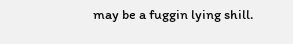may be a fuggin lying shill.